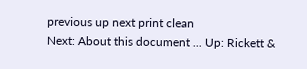previous up next print clean
Next: About this document ... Up: Rickett &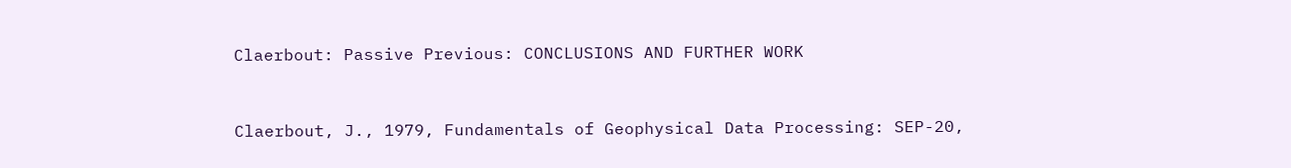Claerbout: Passive Previous: CONCLUSIONS AND FURTHER WORK


Claerbout, J., 1979, Fundamentals of Geophysical Data Processing: SEP-20,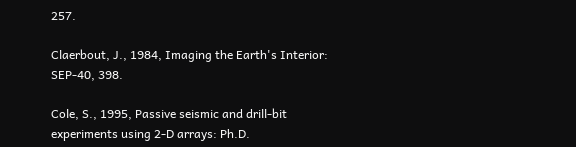257.

Claerbout, J., 1984, Imaging the Earth's Interior: SEP-40, 398.

Cole, S., 1995, Passive seismic and drill-bit experiments using 2-D arrays: Ph.D.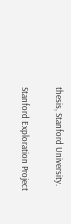thesis, Stanford University.

Stanford Exploration Project